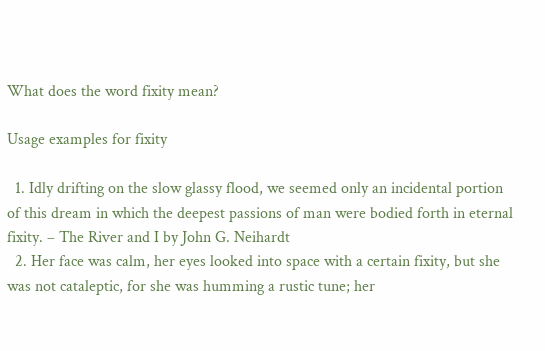What does the word fixity mean?

Usage examples for fixity

  1. Idly drifting on the slow glassy flood, we seemed only an incidental portion of this dream in which the deepest passions of man were bodied forth in eternal fixity. – The River and I by John G. Neihardt
  2. Her face was calm, her eyes looked into space with a certain fixity, but she was not cataleptic, for she was humming a rustic tune; her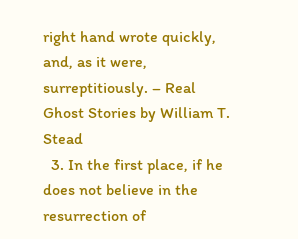right hand wrote quickly, and, as it were, surreptitiously. – Real Ghost Stories by William T. Stead
  3. In the first place, if he does not believe in the resurrection of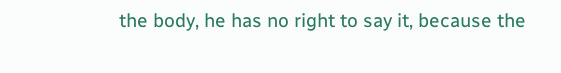the body, he has no right to say it, because the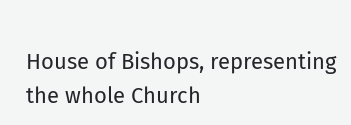House of Bishops, representing the whole Church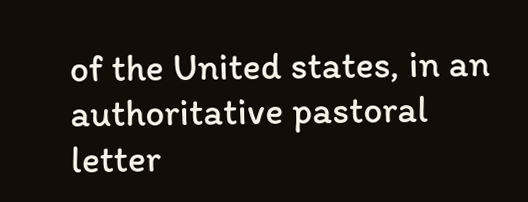of the United states, in an authoritative pastoral letter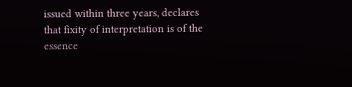issued within three years, declares that fixity of interpretation is of the essence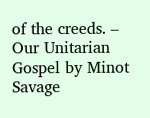of the creeds. – Our Unitarian Gospel by Minot Savage